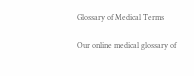Glossary of Medical Terms

Our online medical glossary of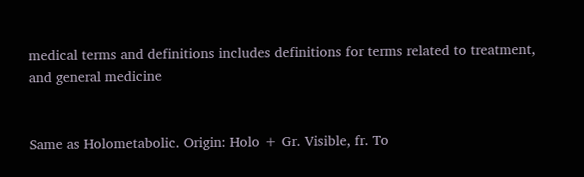medical terms and definitions includes definitions for terms related to treatment, and general medicine


Same as Holometabolic. Origin: Holo + Gr. Visible, fr. To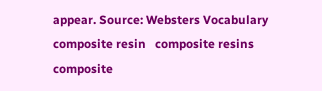appear. Source: Websters Vocabulary
composite resin   composite resins   composite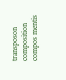transposon   composition   compos mentis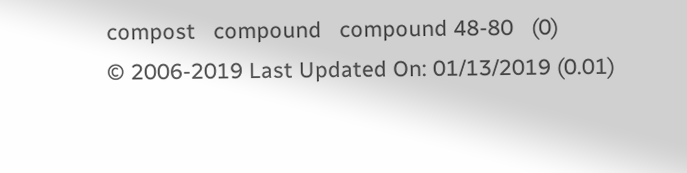compost   compound   compound 48-80   (0)
© 2006-2019 Last Updated On: 01/13/2019 (0.01)